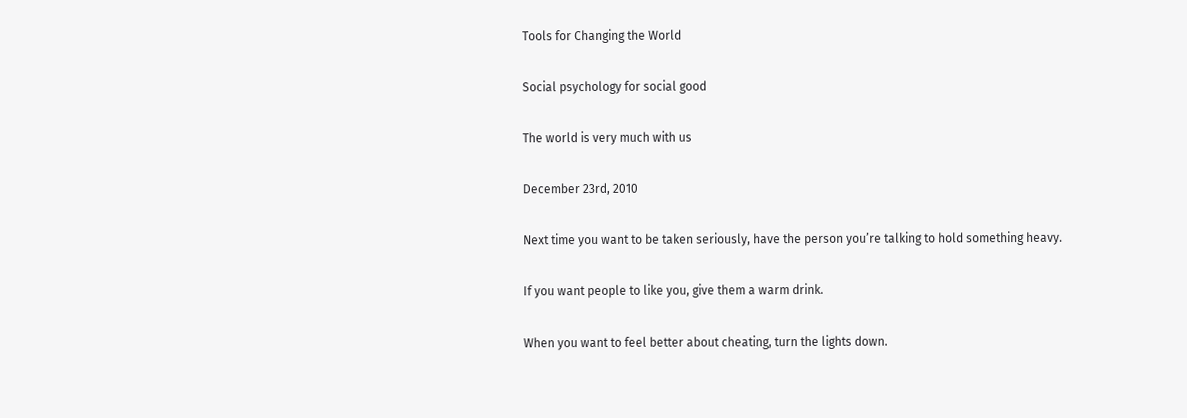Tools for Changing the World

Social psychology for social good

The world is very much with us

December 23rd, 2010

Next time you want to be taken seriously, have the person you’re talking to hold something heavy.

If you want people to like you, give them a warm drink.

When you want to feel better about cheating, turn the lights down.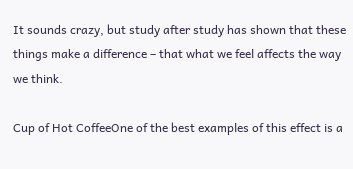It sounds crazy, but study after study has shown that these things make a difference – that what we feel affects the way we think.

Cup of Hot CoffeeOne of the best examples of this effect is a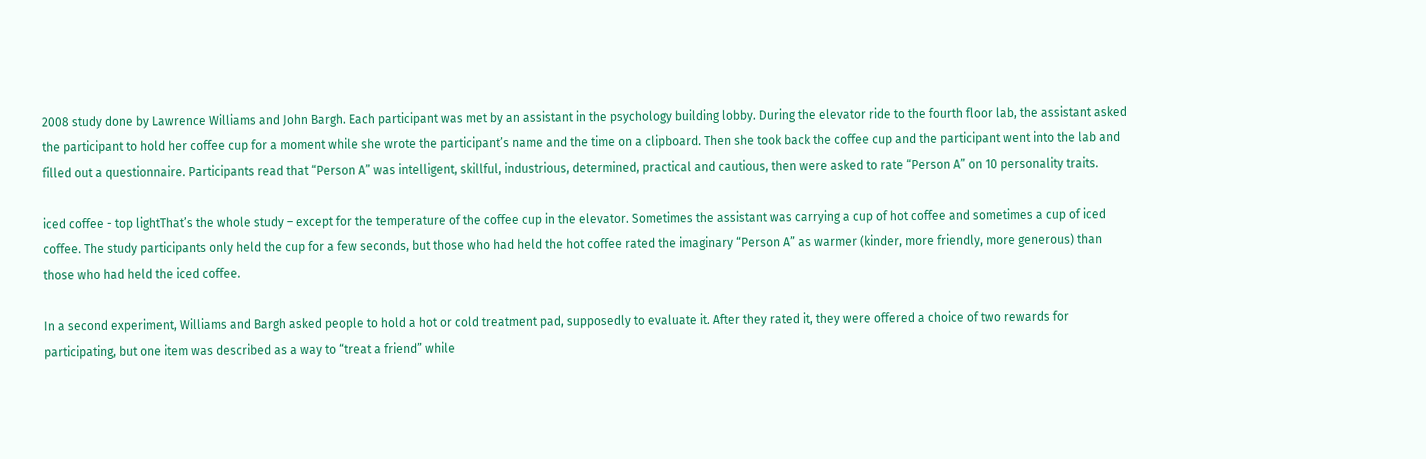2008 study done by Lawrence Williams and John Bargh. Each participant was met by an assistant in the psychology building lobby. During the elevator ride to the fourth floor lab, the assistant asked the participant to hold her coffee cup for a moment while she wrote the participant’s name and the time on a clipboard. Then she took back the coffee cup and the participant went into the lab and filled out a questionnaire. Participants read that “Person A” was intelligent, skillful, industrious, determined, practical and cautious, then were asked to rate “Person A” on 10 personality traits.

iced coffee - top lightThat’s the whole study – except for the temperature of the coffee cup in the elevator. Sometimes the assistant was carrying a cup of hot coffee and sometimes a cup of iced coffee. The study participants only held the cup for a few seconds, but those who had held the hot coffee rated the imaginary “Person A” as warmer (kinder, more friendly, more generous) than those who had held the iced coffee.

In a second experiment, Williams and Bargh asked people to hold a hot or cold treatment pad, supposedly to evaluate it. After they rated it, they were offered a choice of two rewards for participating, but one item was described as a way to “treat a friend” while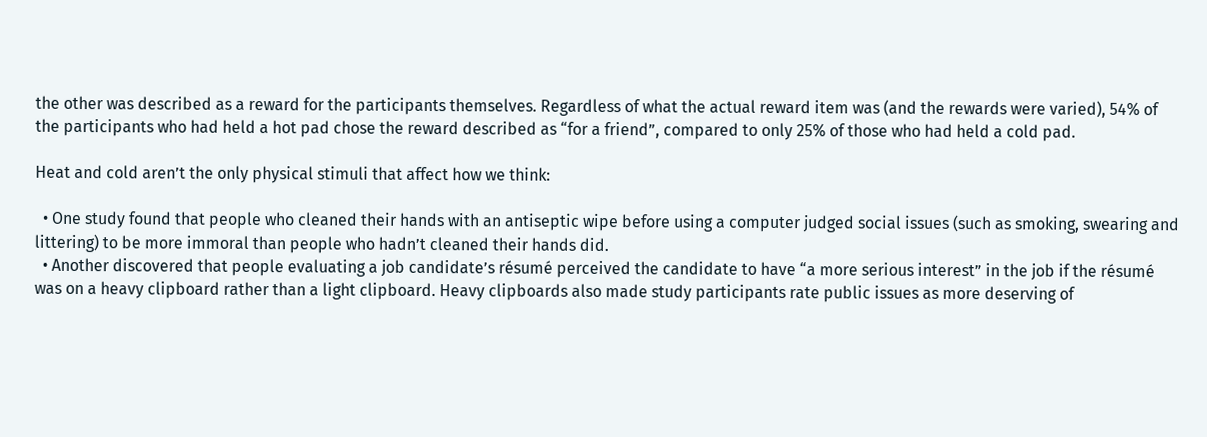the other was described as a reward for the participants themselves. Regardless of what the actual reward item was (and the rewards were varied), 54% of the participants who had held a hot pad chose the reward described as “for a friend”, compared to only 25% of those who had held a cold pad.

Heat and cold aren’t the only physical stimuli that affect how we think:

  • One study found that people who cleaned their hands with an antiseptic wipe before using a computer judged social issues (such as smoking, swearing and littering) to be more immoral than people who hadn’t cleaned their hands did.
  • Another discovered that people evaluating a job candidate’s résumé perceived the candidate to have “a more serious interest” in the job if the résumé was on a heavy clipboard rather than a light clipboard. Heavy clipboards also made study participants rate public issues as more deserving of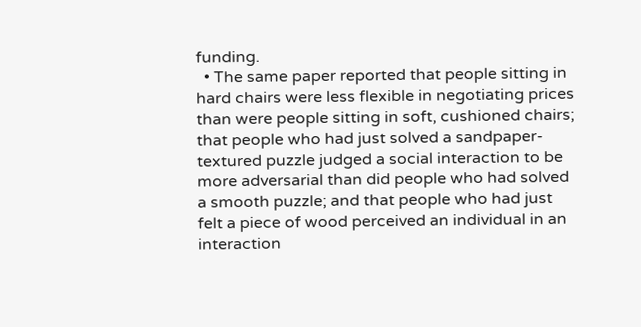funding.
  • The same paper reported that people sitting in hard chairs were less flexible in negotiating prices than were people sitting in soft, cushioned chairs; that people who had just solved a sandpaper-textured puzzle judged a social interaction to be more adversarial than did people who had solved a smooth puzzle; and that people who had just felt a piece of wood perceived an individual in an interaction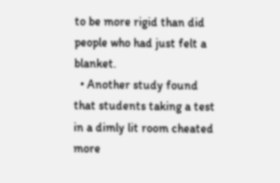to be more rigid than did people who had just felt a blanket.
  • Another study found that students taking a test in a dimly lit room cheated more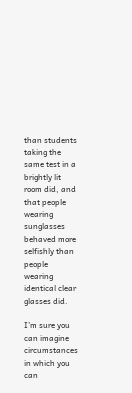than students taking the same test in a brightly lit room did, and that people wearing sunglasses behaved more selfishly than people wearing identical clear glasses did.

I’m sure you can imagine circumstances in which you can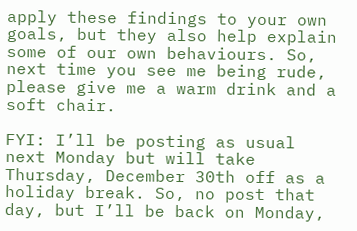apply these findings to your own goals, but they also help explain some of our own behaviours. So, next time you see me being rude, please give me a warm drink and a soft chair.

FYI: I’ll be posting as usual next Monday but will take Thursday, December 30th off as a holiday break. So, no post that day, but I’ll be back on Monday,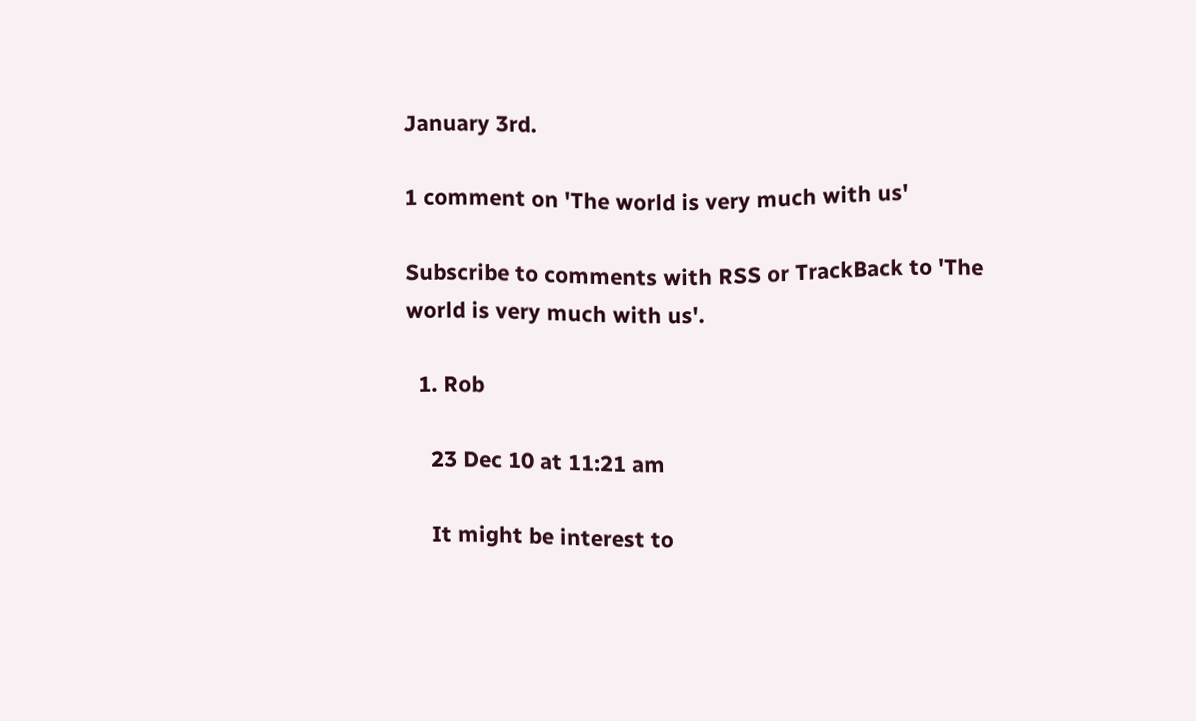January 3rd.

1 comment on 'The world is very much with us'

Subscribe to comments with RSS or TrackBack to 'The world is very much with us'.

  1. Rob

    23 Dec 10 at 11:21 am

    It might be interest to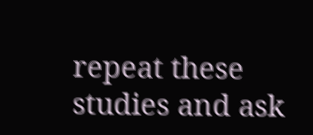repeat these studies and ask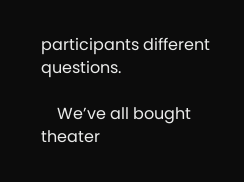participants different questions.

    We’ve all bought theater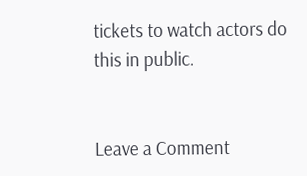tickets to watch actors do this in public.


Leave a Comment